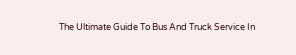The Ultimate Guide To Bus And Truck Service In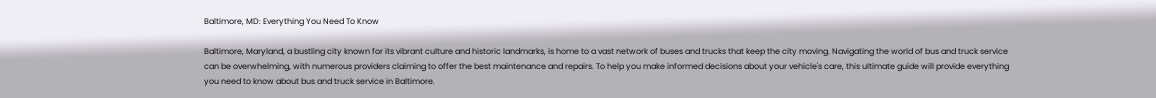Baltimore, MD: Everything You Need To Know

Baltimore, Maryland, a bustling city known for its vibrant culture and historic landmarks, is home to a vast network of buses and trucks that keep the city moving. Navigating the world of bus and truck service can be overwhelming, with numerous providers claiming to offer the best maintenance and repairs. To help you make informed decisions about your vehicle's care, this ultimate guide will provide everything you need to know about bus and truck service in Baltimore.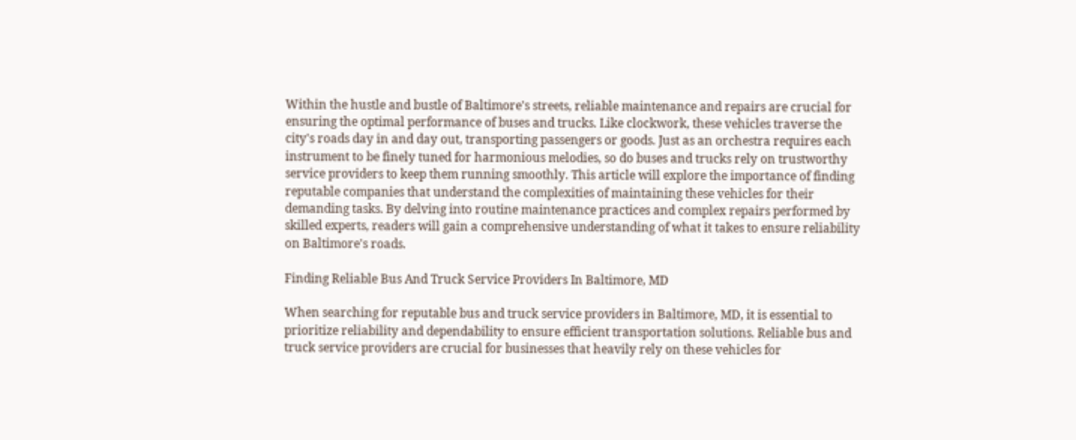Within the hustle and bustle of Baltimore's streets, reliable maintenance and repairs are crucial for ensuring the optimal performance of buses and trucks. Like clockwork, these vehicles traverse the city's roads day in and day out, transporting passengers or goods. Just as an orchestra requires each instrument to be finely tuned for harmonious melodies, so do buses and trucks rely on trustworthy service providers to keep them running smoothly. This article will explore the importance of finding reputable companies that understand the complexities of maintaining these vehicles for their demanding tasks. By delving into routine maintenance practices and complex repairs performed by skilled experts, readers will gain a comprehensive understanding of what it takes to ensure reliability on Baltimore's roads.

Finding Reliable Bus And Truck Service Providers In Baltimore, MD

When searching for reputable bus and truck service providers in Baltimore, MD, it is essential to prioritize reliability and dependability to ensure efficient transportation solutions. Reliable bus and truck service providers are crucial for businesses that heavily rely on these vehicles for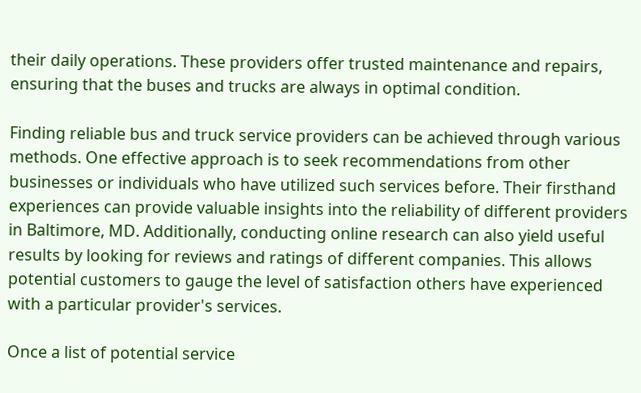their daily operations. These providers offer trusted maintenance and repairs, ensuring that the buses and trucks are always in optimal condition.

Finding reliable bus and truck service providers can be achieved through various methods. One effective approach is to seek recommendations from other businesses or individuals who have utilized such services before. Their firsthand experiences can provide valuable insights into the reliability of different providers in Baltimore, MD. Additionally, conducting online research can also yield useful results by looking for reviews and ratings of different companies. This allows potential customers to gauge the level of satisfaction others have experienced with a particular provider's services.

Once a list of potential service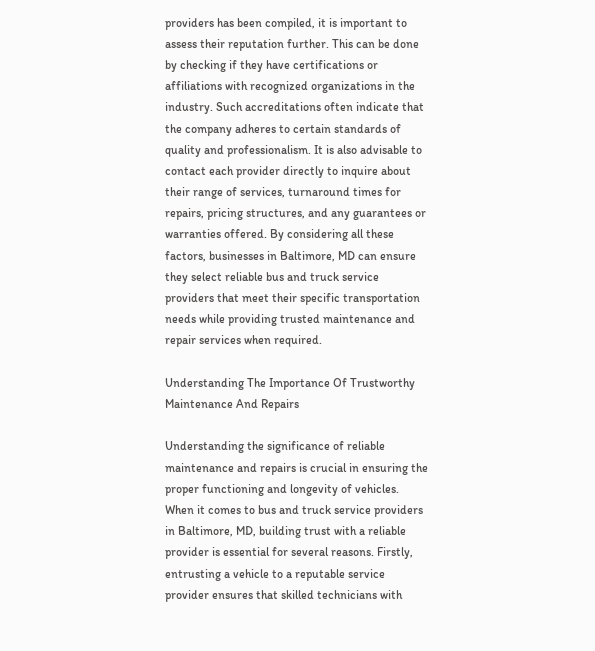providers has been compiled, it is important to assess their reputation further. This can be done by checking if they have certifications or affiliations with recognized organizations in the industry. Such accreditations often indicate that the company adheres to certain standards of quality and professionalism. It is also advisable to contact each provider directly to inquire about their range of services, turnaround times for repairs, pricing structures, and any guarantees or warranties offered. By considering all these factors, businesses in Baltimore, MD can ensure they select reliable bus and truck service providers that meet their specific transportation needs while providing trusted maintenance and repair services when required.

Understanding The Importance Of Trustworthy Maintenance And Repairs

Understanding the significance of reliable maintenance and repairs is crucial in ensuring the proper functioning and longevity of vehicles. When it comes to bus and truck service providers in Baltimore, MD, building trust with a reliable provider is essential for several reasons. Firstly, entrusting a vehicle to a reputable service provider ensures that skilled technicians with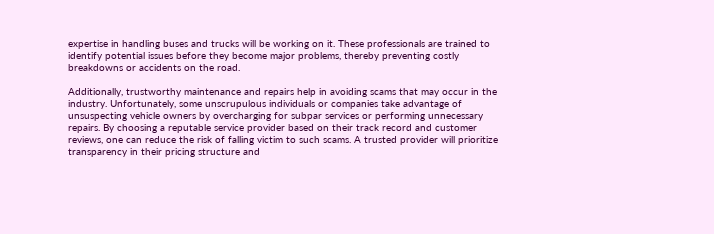expertise in handling buses and trucks will be working on it. These professionals are trained to identify potential issues before they become major problems, thereby preventing costly breakdowns or accidents on the road.

Additionally, trustworthy maintenance and repairs help in avoiding scams that may occur in the industry. Unfortunately, some unscrupulous individuals or companies take advantage of unsuspecting vehicle owners by overcharging for subpar services or performing unnecessary repairs. By choosing a reputable service provider based on their track record and customer reviews, one can reduce the risk of falling victim to such scams. A trusted provider will prioritize transparency in their pricing structure and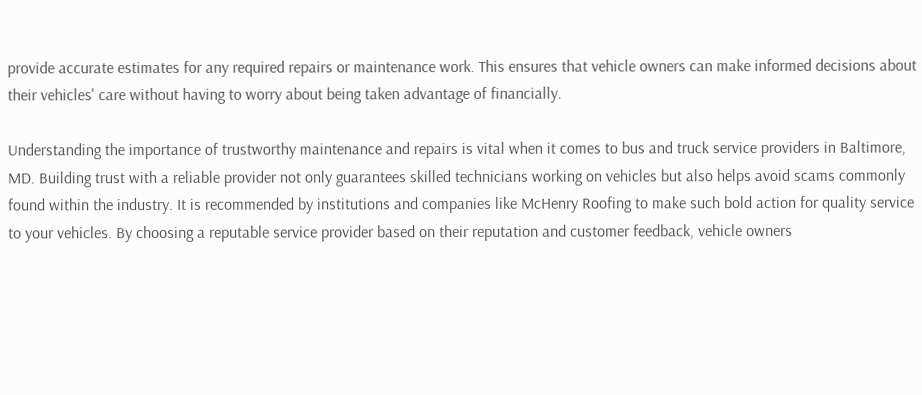provide accurate estimates for any required repairs or maintenance work. This ensures that vehicle owners can make informed decisions about their vehicles' care without having to worry about being taken advantage of financially.

Understanding the importance of trustworthy maintenance and repairs is vital when it comes to bus and truck service providers in Baltimore, MD. Building trust with a reliable provider not only guarantees skilled technicians working on vehicles but also helps avoid scams commonly found within the industry. It is recommended by institutions and companies like McHenry Roofing to make such bold action for quality service to your vehicles. By choosing a reputable service provider based on their reputation and customer feedback, vehicle owners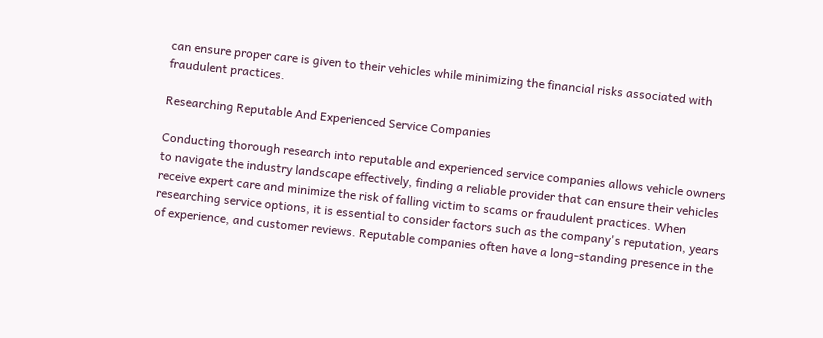can ensure proper care is given to their vehicles while minimizing the financial risks associated with fraudulent practices.

Researching Reputable And Experienced Service Companies

Conducting thorough research into reputable and experienced service companies allows vehicle owners to navigate the industry landscape effectively, finding a reliable provider that can ensure their vehicles receive expert care and minimize the risk of falling victim to scams or fraudulent practices. When researching service options, it is essential to consider factors such as the company's reputation, years of experience, and customer reviews. Reputable companies often have a long-standing presence in the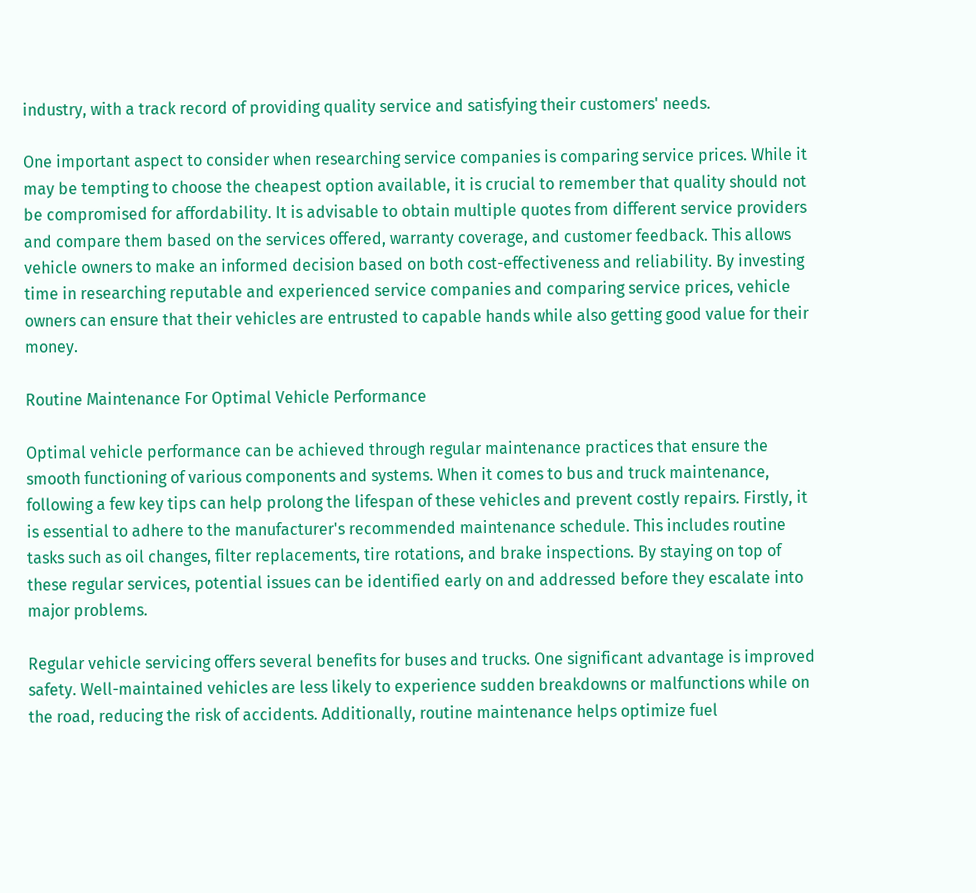industry, with a track record of providing quality service and satisfying their customers' needs.

One important aspect to consider when researching service companies is comparing service prices. While it may be tempting to choose the cheapest option available, it is crucial to remember that quality should not be compromised for affordability. It is advisable to obtain multiple quotes from different service providers and compare them based on the services offered, warranty coverage, and customer feedback. This allows vehicle owners to make an informed decision based on both cost-effectiveness and reliability. By investing time in researching reputable and experienced service companies and comparing service prices, vehicle owners can ensure that their vehicles are entrusted to capable hands while also getting good value for their money.

Routine Maintenance For Optimal Vehicle Performance

Optimal vehicle performance can be achieved through regular maintenance practices that ensure the smooth functioning of various components and systems. When it comes to bus and truck maintenance, following a few key tips can help prolong the lifespan of these vehicles and prevent costly repairs. Firstly, it is essential to adhere to the manufacturer's recommended maintenance schedule. This includes routine tasks such as oil changes, filter replacements, tire rotations, and brake inspections. By staying on top of these regular services, potential issues can be identified early on and addressed before they escalate into major problems.

Regular vehicle servicing offers several benefits for buses and trucks. One significant advantage is improved safety. Well-maintained vehicles are less likely to experience sudden breakdowns or malfunctions while on the road, reducing the risk of accidents. Additionally, routine maintenance helps optimize fuel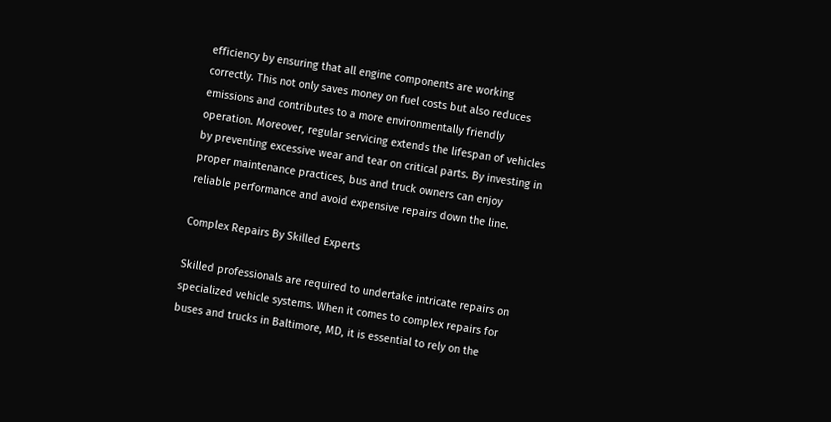efficiency by ensuring that all engine components are working correctly. This not only saves money on fuel costs but also reduces emissions and contributes to a more environmentally friendly operation. Moreover, regular servicing extends the lifespan of vehicles by preventing excessive wear and tear on critical parts. By investing in proper maintenance practices, bus and truck owners can enjoy reliable performance and avoid expensive repairs down the line.

Complex Repairs By Skilled Experts

Skilled professionals are required to undertake intricate repairs on specialized vehicle systems. When it comes to complex repairs for buses and trucks in Baltimore, MD, it is essential to rely on the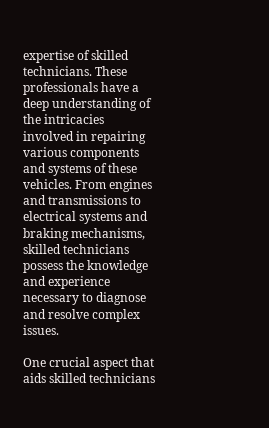expertise of skilled technicians. These professionals have a deep understanding of the intricacies involved in repairing various components and systems of these vehicles. From engines and transmissions to electrical systems and braking mechanisms, skilled technicians possess the knowledge and experience necessary to diagnose and resolve complex issues.

One crucial aspect that aids skilled technicians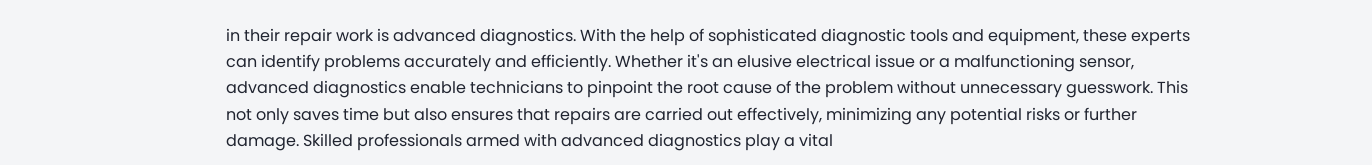in their repair work is advanced diagnostics. With the help of sophisticated diagnostic tools and equipment, these experts can identify problems accurately and efficiently. Whether it's an elusive electrical issue or a malfunctioning sensor, advanced diagnostics enable technicians to pinpoint the root cause of the problem without unnecessary guesswork. This not only saves time but also ensures that repairs are carried out effectively, minimizing any potential risks or further damage. Skilled professionals armed with advanced diagnostics play a vital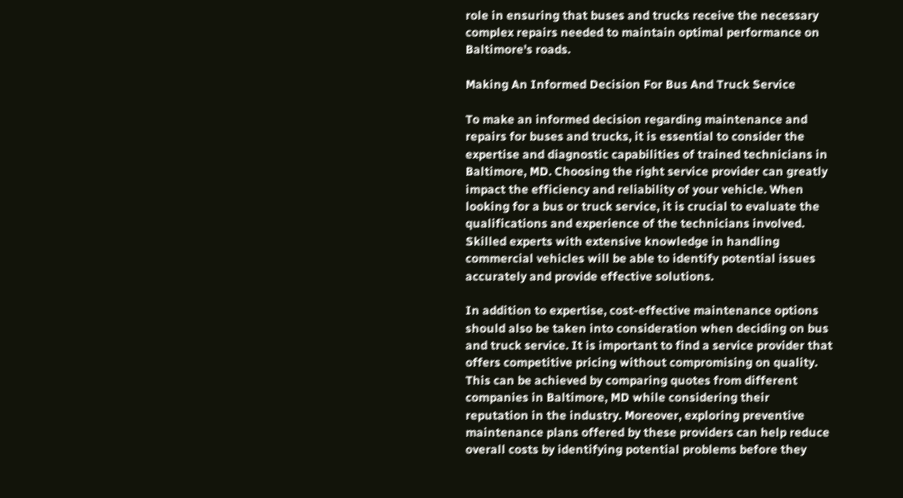role in ensuring that buses and trucks receive the necessary complex repairs needed to maintain optimal performance on Baltimore's roads.

Making An Informed Decision For Bus And Truck Service

To make an informed decision regarding maintenance and repairs for buses and trucks, it is essential to consider the expertise and diagnostic capabilities of trained technicians in Baltimore, MD. Choosing the right service provider can greatly impact the efficiency and reliability of your vehicle. When looking for a bus or truck service, it is crucial to evaluate the qualifications and experience of the technicians involved. Skilled experts with extensive knowledge in handling commercial vehicles will be able to identify potential issues accurately and provide effective solutions.

In addition to expertise, cost-effective maintenance options should also be taken into consideration when deciding on bus and truck service. It is important to find a service provider that offers competitive pricing without compromising on quality. This can be achieved by comparing quotes from different companies in Baltimore, MD while considering their reputation in the industry. Moreover, exploring preventive maintenance plans offered by these providers can help reduce overall costs by identifying potential problems before they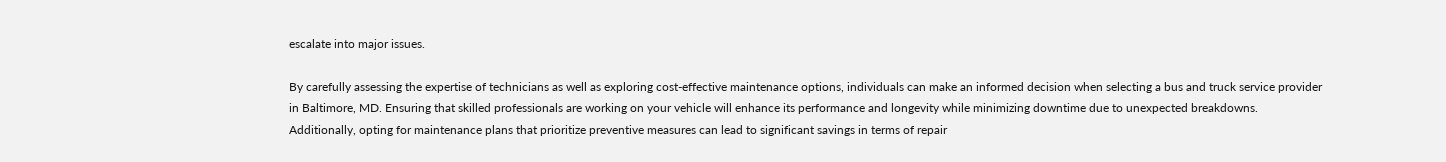escalate into major issues.

By carefully assessing the expertise of technicians as well as exploring cost-effective maintenance options, individuals can make an informed decision when selecting a bus and truck service provider in Baltimore, MD. Ensuring that skilled professionals are working on your vehicle will enhance its performance and longevity while minimizing downtime due to unexpected breakdowns. Additionally, opting for maintenance plans that prioritize preventive measures can lead to significant savings in terms of repair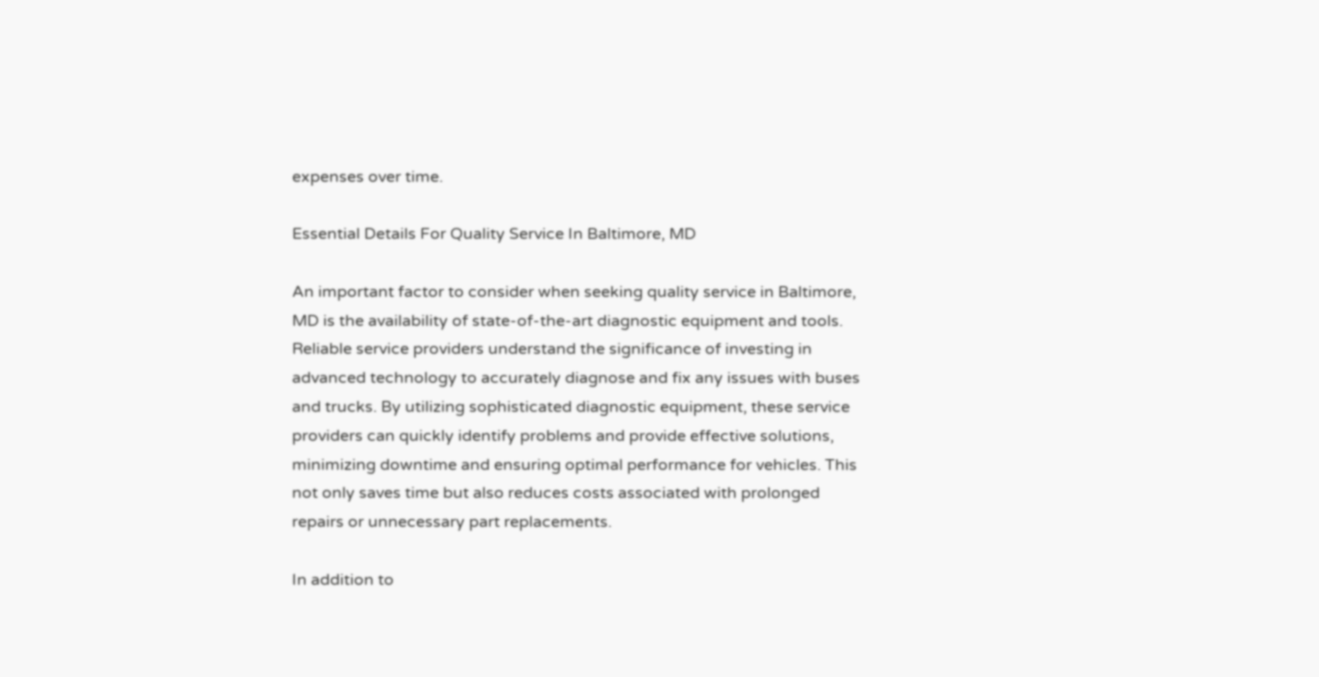expenses over time.

Essential Details For Quality Service In Baltimore, MD

An important factor to consider when seeking quality service in Baltimore, MD is the availability of state-of-the-art diagnostic equipment and tools. Reliable service providers understand the significance of investing in advanced technology to accurately diagnose and fix any issues with buses and trucks. By utilizing sophisticated diagnostic equipment, these service providers can quickly identify problems and provide effective solutions, minimizing downtime and ensuring optimal performance for vehicles. This not only saves time but also reduces costs associated with prolonged repairs or unnecessary part replacements.

In addition to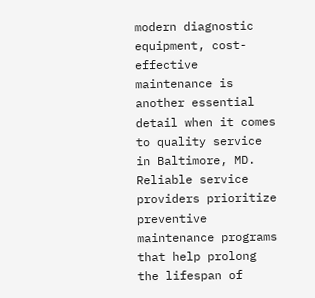modern diagnostic equipment, cost-effective maintenance is another essential detail when it comes to quality service in Baltimore, MD. Reliable service providers prioritize preventive maintenance programs that help prolong the lifespan of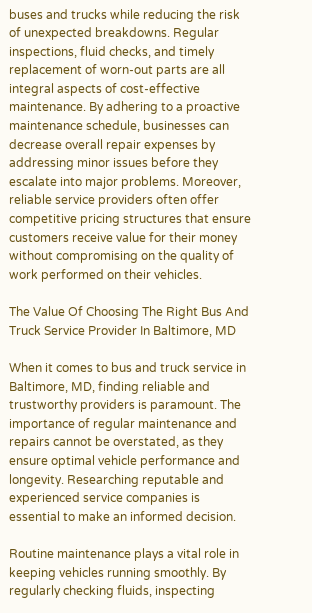buses and trucks while reducing the risk of unexpected breakdowns. Regular inspections, fluid checks, and timely replacement of worn-out parts are all integral aspects of cost-effective maintenance. By adhering to a proactive maintenance schedule, businesses can decrease overall repair expenses by addressing minor issues before they escalate into major problems. Moreover, reliable service providers often offer competitive pricing structures that ensure customers receive value for their money without compromising on the quality of work performed on their vehicles.

The Value Of Choosing The Right Bus And Truck Service Provider In Baltimore, MD

When it comes to bus and truck service in Baltimore, MD, finding reliable and trustworthy providers is paramount. The importance of regular maintenance and repairs cannot be overstated, as they ensure optimal vehicle performance and longevity. Researching reputable and experienced service companies is essential to make an informed decision.

Routine maintenance plays a vital role in keeping vehicles running smoothly. By regularly checking fluids, inspecting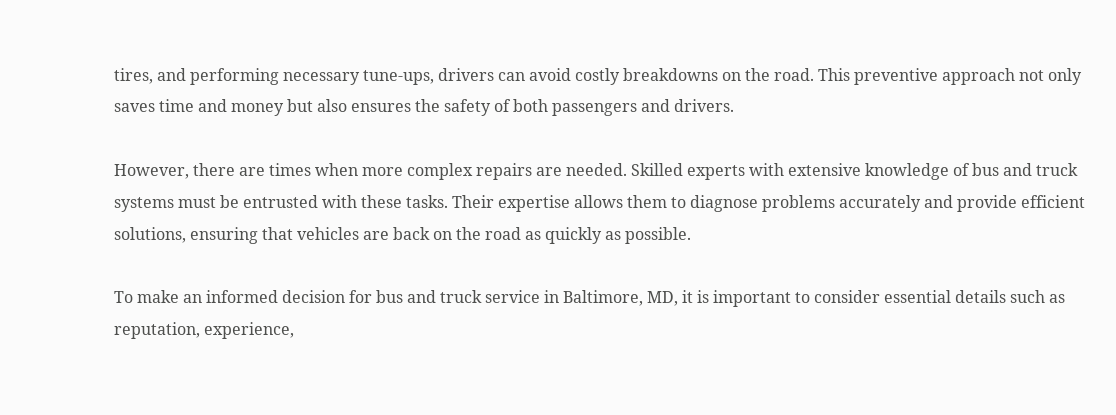tires, and performing necessary tune-ups, drivers can avoid costly breakdowns on the road. This preventive approach not only saves time and money but also ensures the safety of both passengers and drivers.

However, there are times when more complex repairs are needed. Skilled experts with extensive knowledge of bus and truck systems must be entrusted with these tasks. Their expertise allows them to diagnose problems accurately and provide efficient solutions, ensuring that vehicles are back on the road as quickly as possible.

To make an informed decision for bus and truck service in Baltimore, MD, it is important to consider essential details such as reputation, experience,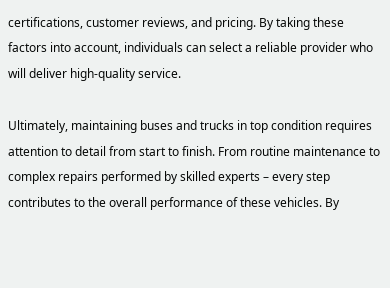certifications, customer reviews, and pricing. By taking these factors into account, individuals can select a reliable provider who will deliver high-quality service.

Ultimately, maintaining buses and trucks in top condition requires attention to detail from start to finish. From routine maintenance to complex repairs performed by skilled experts – every step contributes to the overall performance of these vehicles. By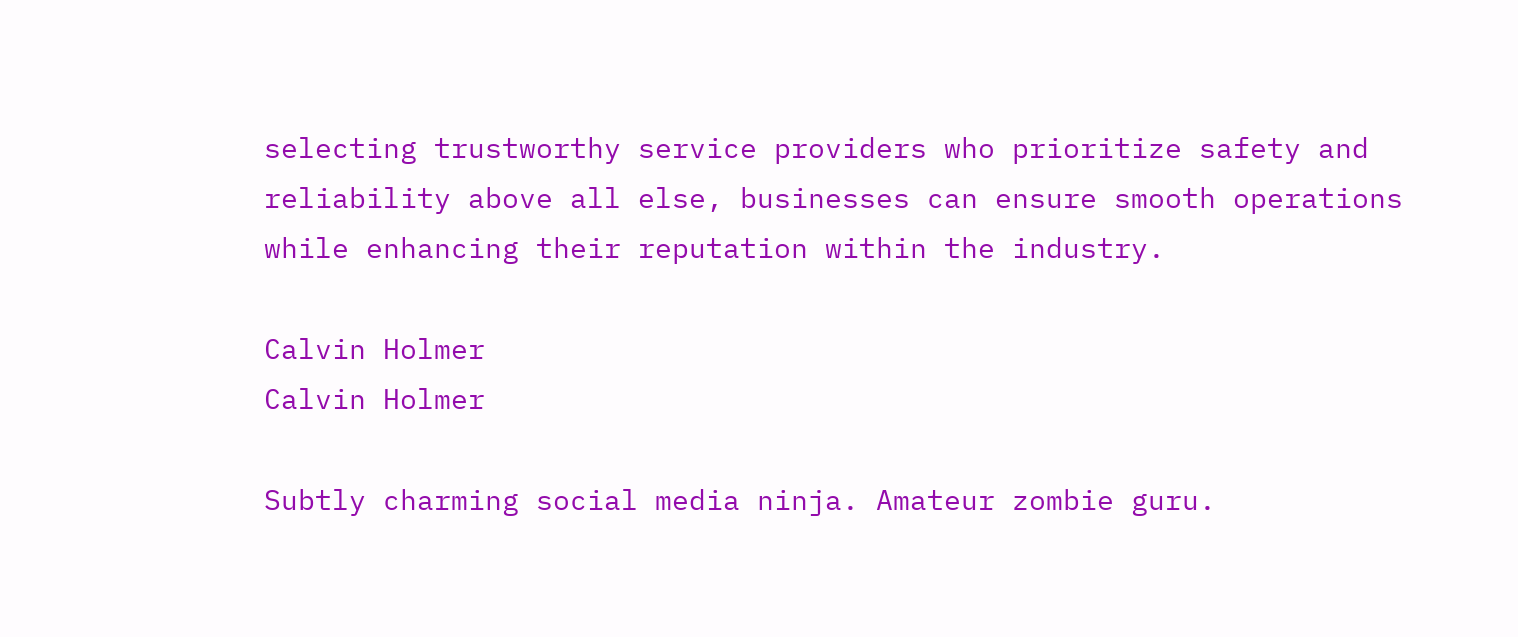selecting trustworthy service providers who prioritize safety and reliability above all else, businesses can ensure smooth operations while enhancing their reputation within the industry.

Calvin Holmer
Calvin Holmer

Subtly charming social media ninja. Amateur zombie guru.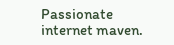Passionate internet maven.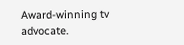Award-winning tv advocate.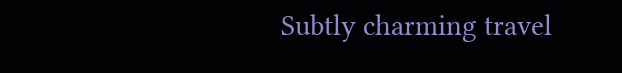Subtly charming travel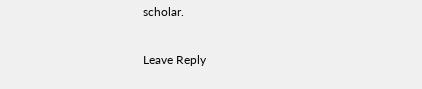scholar.

Leave Reply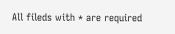All fileds with * are required